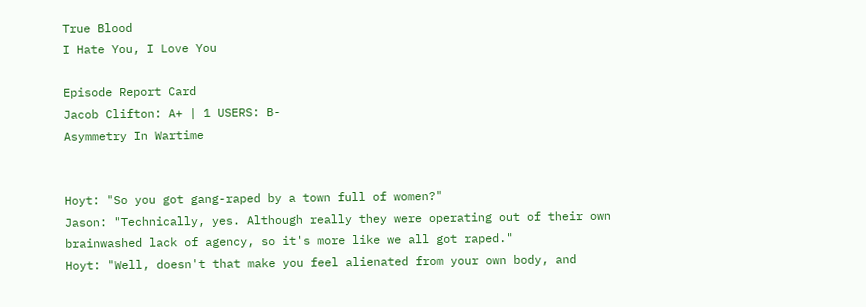True Blood
I Hate You, I Love You

Episode Report Card
Jacob Clifton: A+ | 1 USERS: B-
Asymmetry In Wartime


Hoyt: "So you got gang-raped by a town full of women?"
Jason: "Technically, yes. Although really they were operating out of their own brainwashed lack of agency, so it's more like we all got raped."
Hoyt: "Well, doesn't that make you feel alienated from your own body, and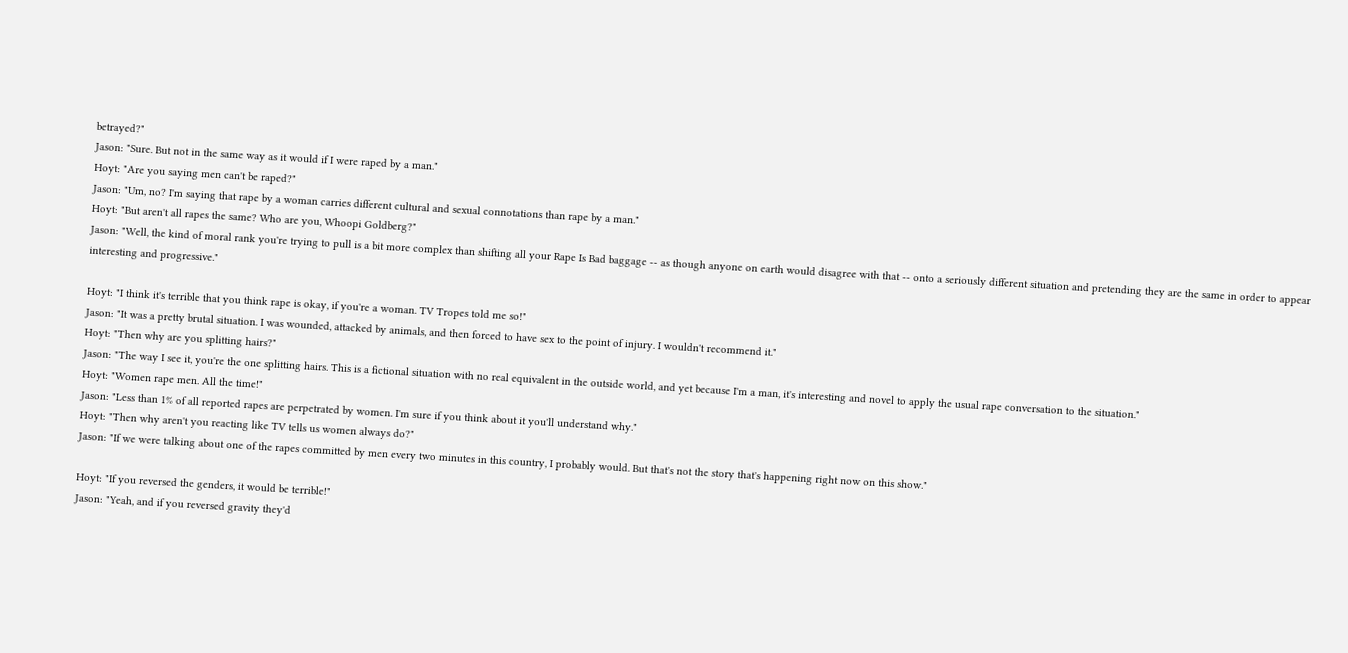betrayed?"
Jason: "Sure. But not in the same way as it would if I were raped by a man."
Hoyt: "Are you saying men can't be raped?"
Jason: "Um, no? I'm saying that rape by a woman carries different cultural and sexual connotations than rape by a man."
Hoyt: "But aren't all rapes the same? Who are you, Whoopi Goldberg?"
Jason: "Well, the kind of moral rank you're trying to pull is a bit more complex than shifting all your Rape Is Bad baggage -- as though anyone on earth would disagree with that -- onto a seriously different situation and pretending they are the same in order to appear interesting and progressive."

Hoyt: "I think it's terrible that you think rape is okay, if you're a woman. TV Tropes told me so!"
Jason: "It was a pretty brutal situation. I was wounded, attacked by animals, and then forced to have sex to the point of injury. I wouldn't recommend it."
Hoyt: "Then why are you splitting hairs?"
Jason: "The way I see it, you're the one splitting hairs. This is a fictional situation with no real equivalent in the outside world, and yet because I'm a man, it's interesting and novel to apply the usual rape conversation to the situation."
Hoyt: "Women rape men. All the time!"
Jason: "Less than 1% of all reported rapes are perpetrated by women. I'm sure if you think about it you'll understand why."
Hoyt: "Then why aren't you reacting like TV tells us women always do?"
Jason: "If we were talking about one of the rapes committed by men every two minutes in this country, I probably would. But that's not the story that's happening right now on this show."

Hoyt: "If you reversed the genders, it would be terrible!"
Jason: "Yeah, and if you reversed gravity they'd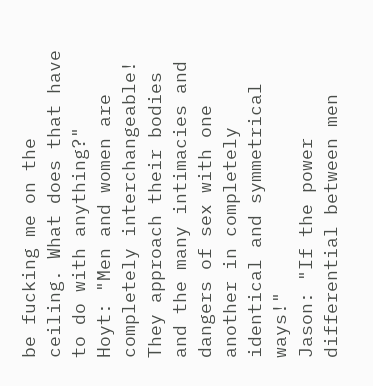be fucking me on the ceiling. What does that have to do with anything?"
Hoyt: "Men and women are completely interchangeable! They approach their bodies and the many intimacies and dangers of sex with one another in completely identical and symmetrical ways!"
Jason: "If the power differential between men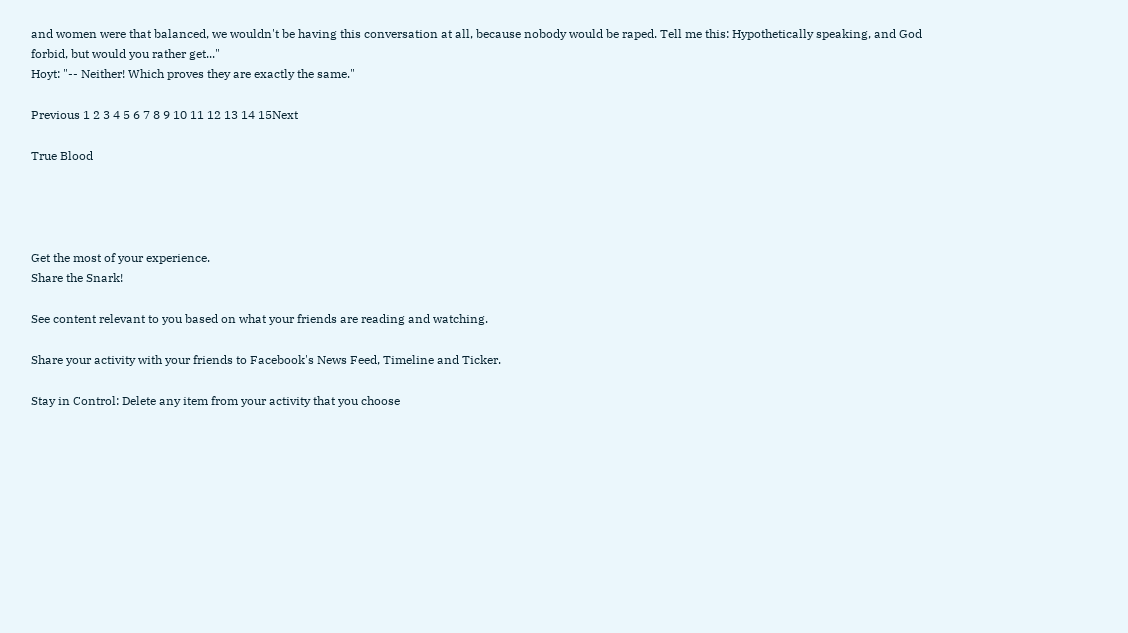and women were that balanced, we wouldn't be having this conversation at all, because nobody would be raped. Tell me this: Hypothetically speaking, and God forbid, but would you rather get..."
Hoyt: "-- Neither! Which proves they are exactly the same."

Previous 1 2 3 4 5 6 7 8 9 10 11 12 13 14 15Next

True Blood




Get the most of your experience.
Share the Snark!

See content relevant to you based on what your friends are reading and watching.

Share your activity with your friends to Facebook's News Feed, Timeline and Ticker.

Stay in Control: Delete any item from your activity that you choose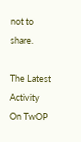not to share.

The Latest Activity On TwOP